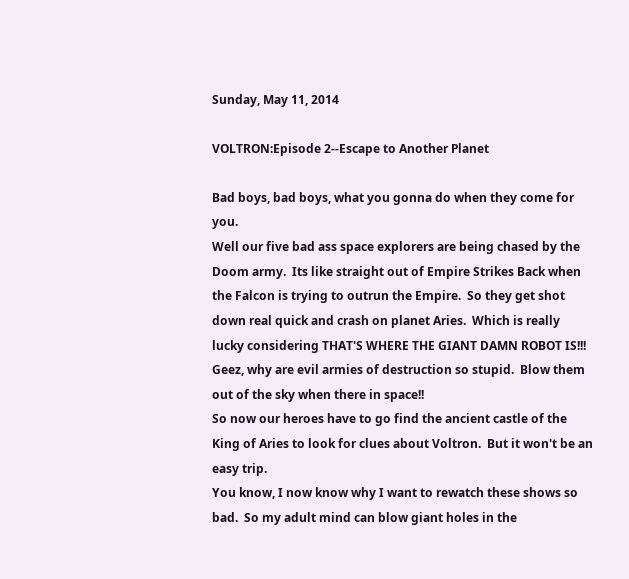Sunday, May 11, 2014

VOLTRON:Episode 2--Escape to Another Planet

Bad boys, bad boys, what you gonna do when they come for you.
Well our five bad ass space explorers are being chased by the Doom army.  Its like straight out of Empire Strikes Back when the Falcon is trying to outrun the Empire.  So they get shot down real quick and crash on planet Aries.  Which is really lucky considering THAT'S WHERE THE GIANT DAMN ROBOT IS!!!  Geez, why are evil armies of destruction so stupid.  Blow them out of the sky when there in space!!
So now our heroes have to go find the ancient castle of the King of Aries to look for clues about Voltron.  But it won't be an easy trip.
You know, I now know why I want to rewatch these shows so bad.  So my adult mind can blow giant holes in the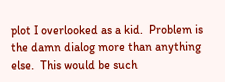plot I overlooked as a kid.  Problem is the damn dialog more than anything else.  This would be such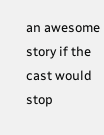an awesome story if the cast would stop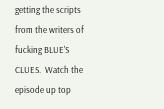getting the scripts from the writers of fucking BLUE'S CLUES.  Watch the episode up top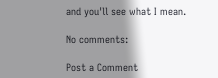and you'll see what I mean.

No comments:

Post a Comment